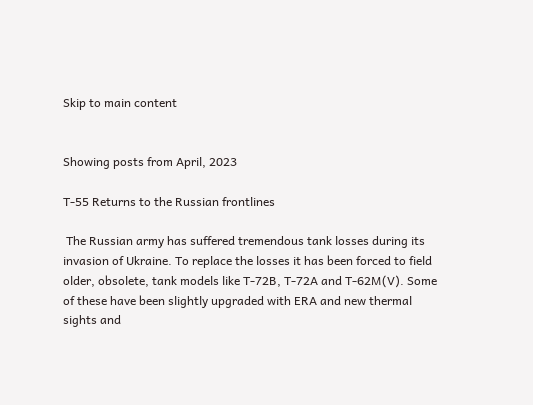Skip to main content


Showing posts from April, 2023

T-55 Returns to the Russian frontlines

 The Russian army has suffered tremendous tank losses during its invasion of Ukraine. To replace the losses it has been forced to field older, obsolete, tank models like T-72B, T-72A and T-62M(V). Some of these have been slightly upgraded with ERA and new thermal sights and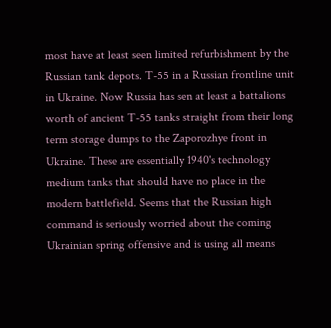most have at least seen limited refurbishment by the Russian tank depots. T-55 in a Russian frontline unit in Ukraine. Now Russia has sen at least a battalions worth of ancient T-55 tanks straight from their long term storage dumps to the Zaporozhye front in Ukraine. These are essentially 1940's technology medium tanks that should have no place in the modern battlefield. Seems that the Russian high command is seriously worried about the coming Ukrainian spring offensive and is using all means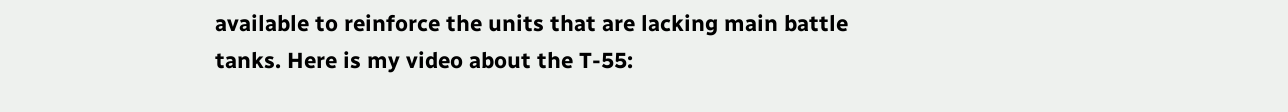available to reinforce the units that are lacking main battle tanks. Here is my video about the T-55: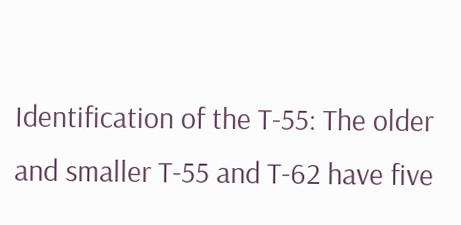Identification of the T-55: The older and smaller T-55 and T-62 have five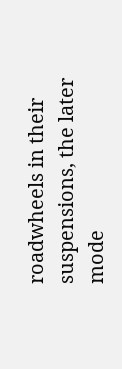roadwheels in their suspensions, the later mode